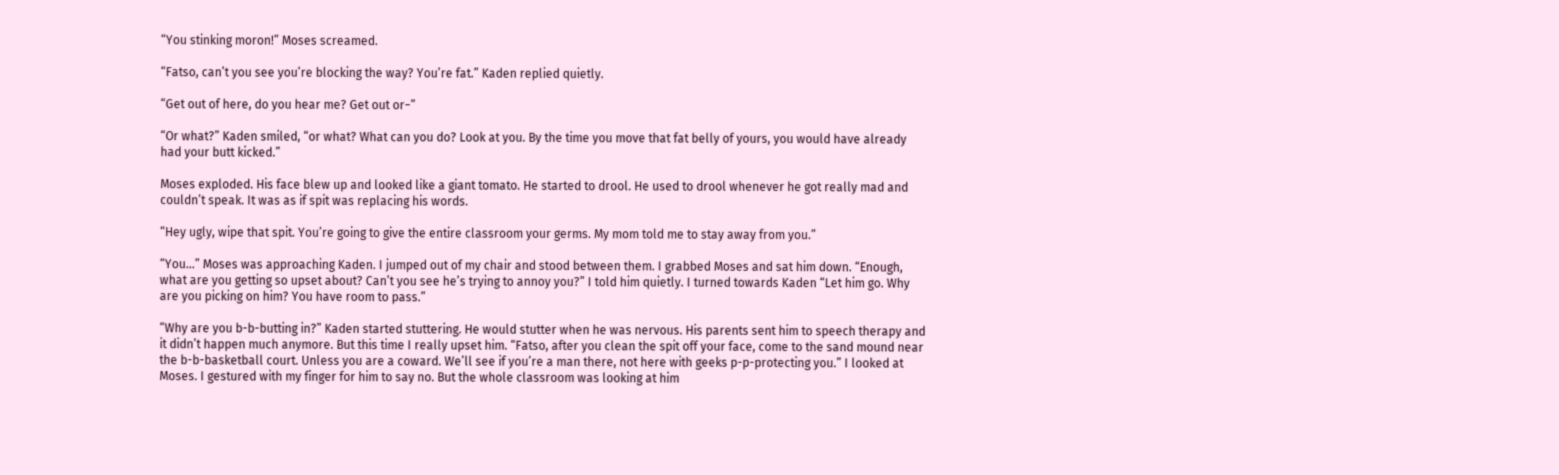“You stinking moron!” Moses screamed.

“Fatso, can’t you see you’re blocking the way? You’re fat.” Kaden replied quietly.

“Get out of here, do you hear me? Get out or−”

“Or what?” Kaden smiled, “or what? What can you do? Look at you. By the time you move that fat belly of yours, you would have already had your butt kicked.”

Moses exploded. His face blew up and looked like a giant tomato. He started to drool. He used to drool whenever he got really mad and couldn’t speak. It was as if spit was replacing his words.

“Hey ugly, wipe that spit. You’re going to give the entire classroom your germs. My mom told me to stay away from you.”

“You…” Moses was approaching Kaden. I jumped out of my chair and stood between them. I grabbed Moses and sat him down. “Enough, what are you getting so upset about? Can’t you see he’s trying to annoy you?” I told him quietly. I turned towards Kaden “Let him go. Why are you picking on him? You have room to pass.”

“Why are you b-b-butting in?” Kaden started stuttering. He would stutter when he was nervous. His parents sent him to speech therapy and it didn’t happen much anymore. But this time I really upset him. “Fatso, after you clean the spit off your face, come to the sand mound near the b-b-basketball court. Unless you are a coward. We’ll see if you’re a man there, not here with geeks p-p-protecting you.” I looked at Moses. I gestured with my finger for him to say no. But the whole classroom was looking at him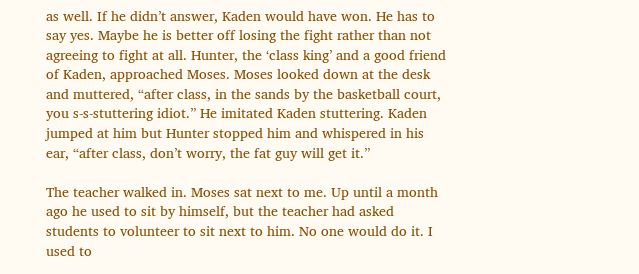as well. If he didn’t answer, Kaden would have won. He has to say yes. Maybe he is better off losing the fight rather than not agreeing to fight at all. Hunter, the ‘class king’ and a good friend of Kaden, approached Moses. Moses looked down at the desk and muttered, “after class, in the sands by the basketball court, you s-s-stuttering idiot.” He imitated Kaden stuttering. Kaden jumped at him but Hunter stopped him and whispered in his ear, “after class, don’t worry, the fat guy will get it.”

The teacher walked in. Moses sat next to me. Up until a month ago he used to sit by himself, but the teacher had asked students to volunteer to sit next to him. No one would do it. I used to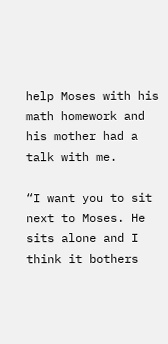help Moses with his math homework and his mother had a talk with me.

“I want you to sit next to Moses. He sits alone and I think it bothers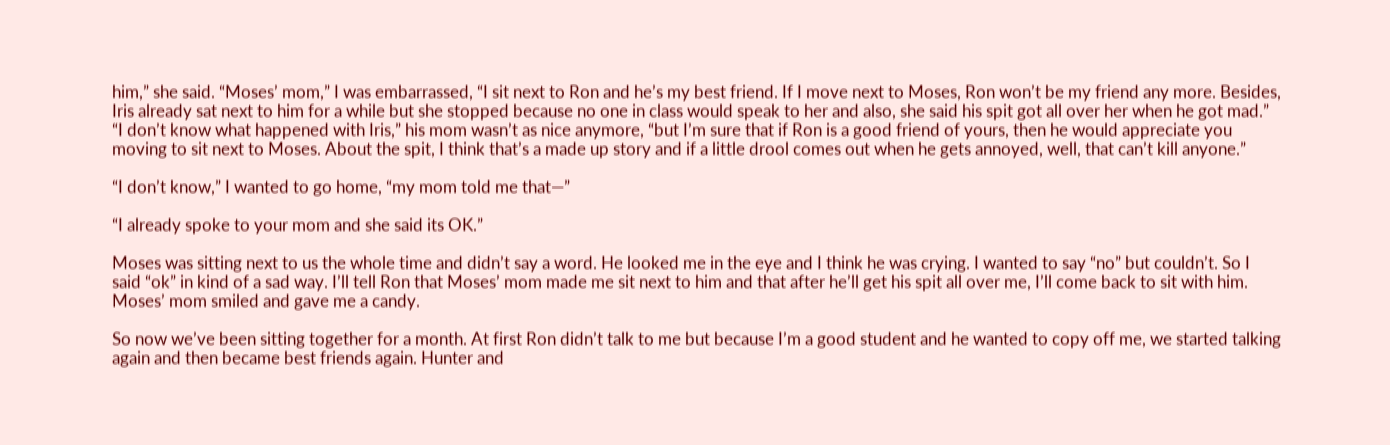him,” she said. “Moses’ mom,” I was embarrassed, “I sit next to Ron and he’s my best friend. If I move next to Moses, Ron won’t be my friend any more. Besides, Iris already sat next to him for a while but she stopped because no one in class would speak to her and also, she said his spit got all over her when he got mad.” “I don’t know what happened with Iris,” his mom wasn’t as nice anymore, “but I’m sure that if Ron is a good friend of yours, then he would appreciate you moving to sit next to Moses. About the spit, I think that’s a made up story and if a little drool comes out when he gets annoyed, well, that can’t kill anyone.”

“I don’t know,” I wanted to go home, “my mom told me that—”

“I already spoke to your mom and she said its OK.”

Moses was sitting next to us the whole time and didn’t say a word. He looked me in the eye and I think he was crying. I wanted to say “no” but couldn’t. So I said “ok” in kind of a sad way. I’ll tell Ron that Moses’ mom made me sit next to him and that after he’ll get his spit all over me, I’ll come back to sit with him. Moses’ mom smiled and gave me a candy.

So now we’ve been sitting together for a month. At first Ron didn’t talk to me but because I’m a good student and he wanted to copy off me, we started talking again and then became best friends again. Hunter and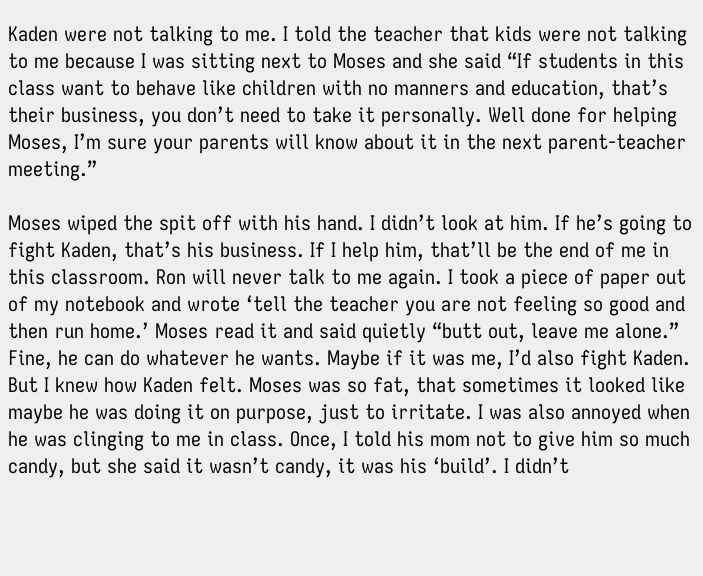Kaden were not talking to me. I told the teacher that kids were not talking to me because I was sitting next to Moses and she said “If students in this class want to behave like children with no manners and education, that’s their business, you don’t need to take it personally. Well done for helping Moses, I’m sure your parents will know about it in the next parent-teacher meeting.”

Moses wiped the spit off with his hand. I didn’t look at him. If he’s going to fight Kaden, that’s his business. If I help him, that’ll be the end of me in this classroom. Ron will never talk to me again. I took a piece of paper out of my notebook and wrote ‘tell the teacher you are not feeling so good and then run home.’ Moses read it and said quietly “butt out, leave me alone.” Fine, he can do whatever he wants. Maybe if it was me, I’d also fight Kaden. But I knew how Kaden felt. Moses was so fat, that sometimes it looked like maybe he was doing it on purpose, just to irritate. I was also annoyed when he was clinging to me in class. Once, I told his mom not to give him so much candy, but she said it wasn’t candy, it was his ‘build’. I didn’t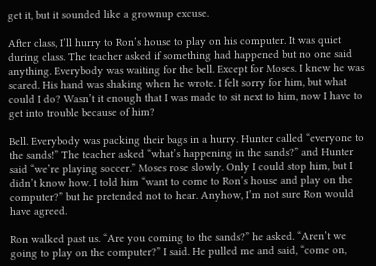get it, but it sounded like a grownup excuse.

After class, I’ll hurry to Ron’s house to play on his computer. It was quiet during class. The teacher asked if something had happened but no one said anything. Everybody was waiting for the bell. Except for Moses. I knew he was scared. His hand was shaking when he wrote. I felt sorry for him, but what could I do? Wasn’t it enough that I was made to sit next to him, now I have to get into trouble because of him?

Bell. Everybody was packing their bags in a hurry. Hunter called “everyone to the sands!” The teacher asked “what’s happening in the sands?” and Hunter said “we’re playing soccer.” Moses rose slowly. Only I could stop him, but I didn’t know how. I told him “want to come to Ron’s house and play on the computer?” but he pretended not to hear. Anyhow, I’m not sure Ron would have agreed.

Ron walked past us. “Are you coming to the sands?” he asked. “Aren’t we going to play on the computer?” I said. He pulled me and said, “come on,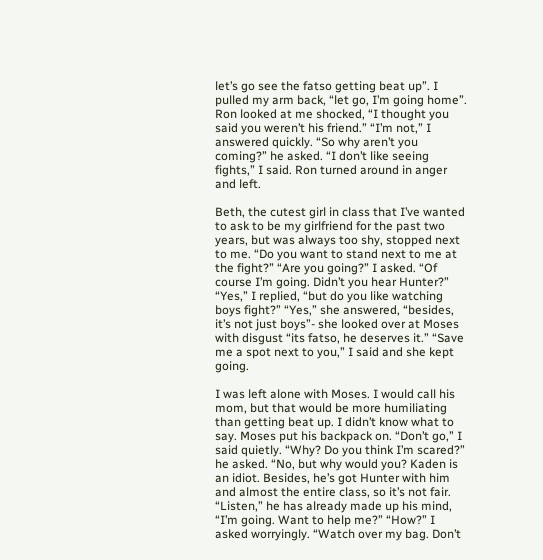let’s go see the fatso getting beat up”. I pulled my arm back, “let go, I’m going home”. Ron looked at me shocked, “I thought you said you weren’t his friend.” “I’m not,” I answered quickly. “So why aren’t you coming?” he asked. “I don’t like seeing fights,” I said. Ron turned around in anger and left.

Beth, the cutest girl in class that I’ve wanted to ask to be my girlfriend for the past two years, but was always too shy, stopped next to me. “Do you want to stand next to me at the fight?” “Are you going?” I asked. “Of course I’m going. Didn’t you hear Hunter?” “Yes,” I replied, “but do you like watching boys fight?” “Yes,” she answered, “besides, it’s not just boys”- she looked over at Moses with disgust “its fatso, he deserves it.” “Save me a spot next to you,” I said and she kept going.

I was left alone with Moses. I would call his mom, but that would be more humiliating than getting beat up. I didn’t know what to say. Moses put his backpack on. “Don’t go,” I said quietly. “Why? Do you think I’m scared?” he asked. “No, but why would you? Kaden is an idiot. Besides, he’s got Hunter with him and almost the entire class, so it’s not fair. “Listen,” he has already made up his mind, “I’m going. Want to help me?” “How?” I asked worryingly. “Watch over my bag. Don’t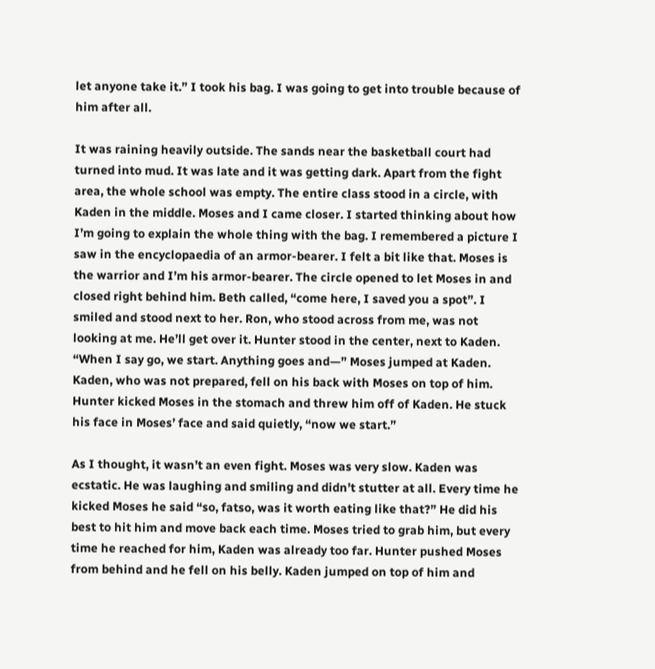let anyone take it.” I took his bag. I was going to get into trouble because of him after all.

It was raining heavily outside. The sands near the basketball court had turned into mud. It was late and it was getting dark. Apart from the fight area, the whole school was empty. The entire class stood in a circle, with Kaden in the middle. Moses and I came closer. I started thinking about how I’m going to explain the whole thing with the bag. I remembered a picture I saw in the encyclopaedia of an armor-bearer. I felt a bit like that. Moses is the warrior and I’m his armor-bearer. The circle opened to let Moses in and closed right behind him. Beth called, “come here, I saved you a spot”. I smiled and stood next to her. Ron, who stood across from me, was not looking at me. He’ll get over it. Hunter stood in the center, next to Kaden. “When I say go, we start. Anything goes and—” Moses jumped at Kaden. Kaden, who was not prepared, fell on his back with Moses on top of him. Hunter kicked Moses in the stomach and threw him off of Kaden. He stuck his face in Moses’ face and said quietly, “now we start.”

As I thought, it wasn’t an even fight. Moses was very slow. Kaden was ecstatic. He was laughing and smiling and didn’t stutter at all. Every time he kicked Moses he said “so, fatso, was it worth eating like that?” He did his best to hit him and move back each time. Moses tried to grab him, but every time he reached for him, Kaden was already too far. Hunter pushed Moses from behind and he fell on his belly. Kaden jumped on top of him and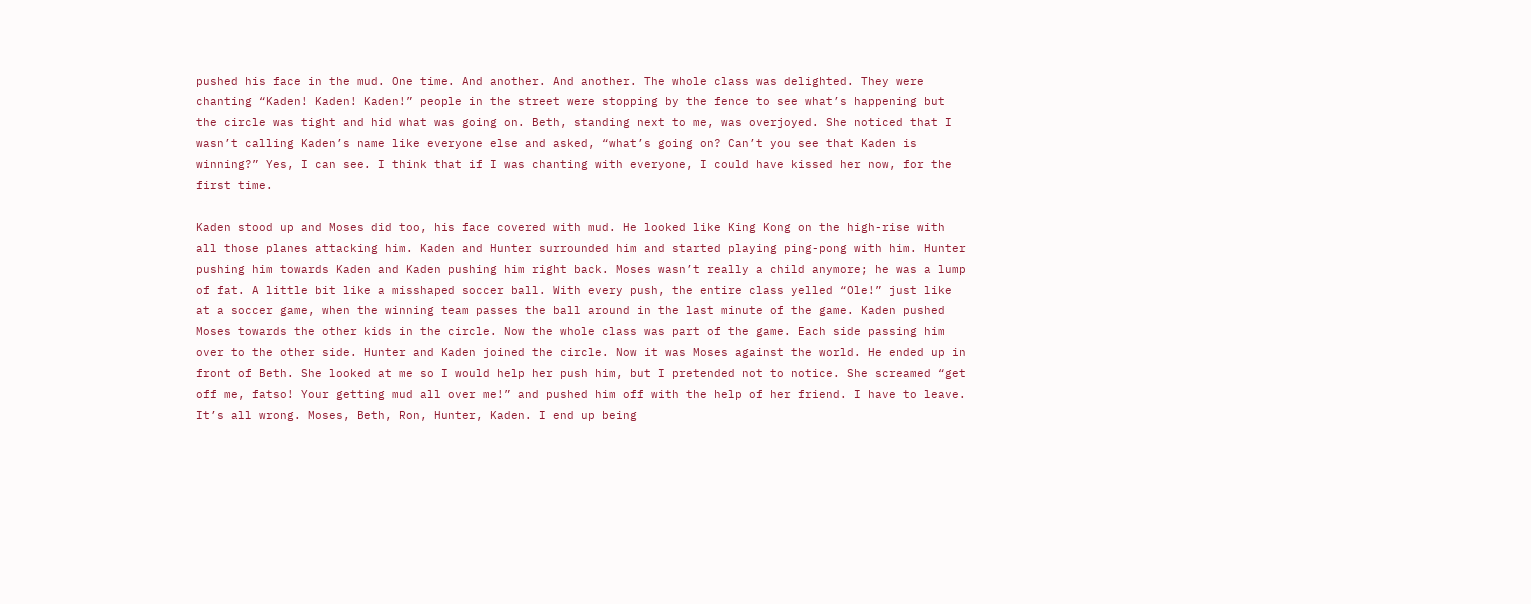pushed his face in the mud. One time. And another. And another. The whole class was delighted. They were chanting “Kaden! Kaden! Kaden!” people in the street were stopping by the fence to see what’s happening but the circle was tight and hid what was going on. Beth, standing next to me, was overjoyed. She noticed that I wasn’t calling Kaden’s name like everyone else and asked, “what’s going on? Can’t you see that Kaden is winning?” Yes, I can see. I think that if I was chanting with everyone, I could have kissed her now, for the first time.

Kaden stood up and Moses did too, his face covered with mud. He looked like King Kong on the high-rise with all those planes attacking him. Kaden and Hunter surrounded him and started playing ping-pong with him. Hunter pushing him towards Kaden and Kaden pushing him right back. Moses wasn’t really a child anymore; he was a lump of fat. A little bit like a misshaped soccer ball. With every push, the entire class yelled “Ole!” just like at a soccer game, when the winning team passes the ball around in the last minute of the game. Kaden pushed Moses towards the other kids in the circle. Now the whole class was part of the game. Each side passing him over to the other side. Hunter and Kaden joined the circle. Now it was Moses against the world. He ended up in front of Beth. She looked at me so I would help her push him, but I pretended not to notice. She screamed “get off me, fatso! Your getting mud all over me!” and pushed him off with the help of her friend. I have to leave. It’s all wrong. Moses, Beth, Ron, Hunter, Kaden. I end up being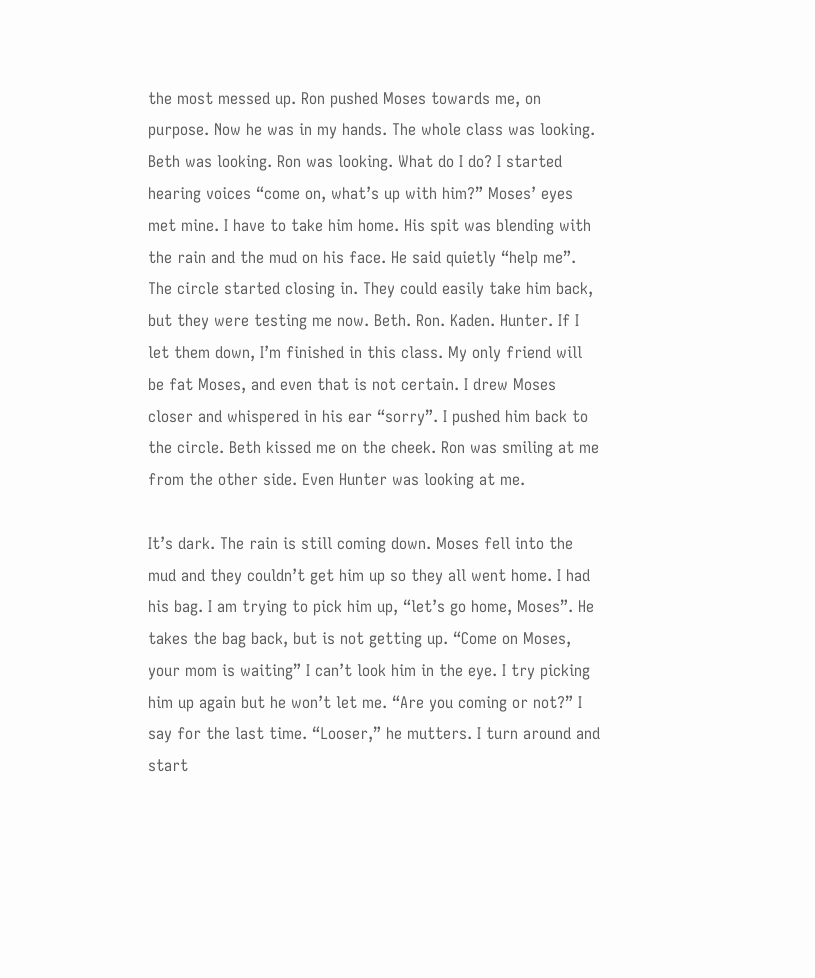the most messed up. Ron pushed Moses towards me, on purpose. Now he was in my hands. The whole class was looking. Beth was looking. Ron was looking. What do I do? I started hearing voices “come on, what’s up with him?” Moses’ eyes met mine. I have to take him home. His spit was blending with the rain and the mud on his face. He said quietly “help me”. The circle started closing in. They could easily take him back, but they were testing me now. Beth. Ron. Kaden. Hunter. If I let them down, I’m finished in this class. My only friend will be fat Moses, and even that is not certain. I drew Moses closer and whispered in his ear “sorry”. I pushed him back to the circle. Beth kissed me on the cheek. Ron was smiling at me from the other side. Even Hunter was looking at me.

It’s dark. The rain is still coming down. Moses fell into the mud and they couldn’t get him up so they all went home. I had his bag. I am trying to pick him up, “let’s go home, Moses”. He takes the bag back, but is not getting up. “Come on Moses, your mom is waiting” I can’t look him in the eye. I try picking him up again but he won’t let me. “Are you coming or not?” I say for the last time. “Looser,” he mutters. I turn around and start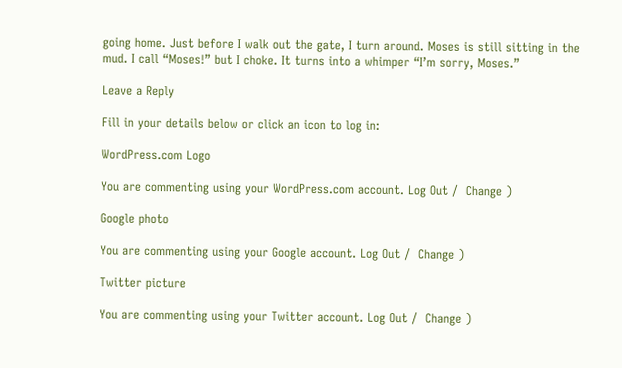going home. Just before I walk out the gate, I turn around. Moses is still sitting in the mud. I call “Moses!” but I choke. It turns into a whimper “I’m sorry, Moses.”

Leave a Reply

Fill in your details below or click an icon to log in:

WordPress.com Logo

You are commenting using your WordPress.com account. Log Out /  Change )

Google photo

You are commenting using your Google account. Log Out /  Change )

Twitter picture

You are commenting using your Twitter account. Log Out /  Change )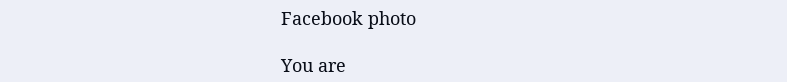Facebook photo

You are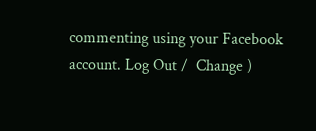commenting using your Facebook account. Log Out /  Change )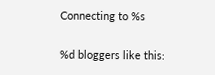Connecting to %s

%d bloggers like this: